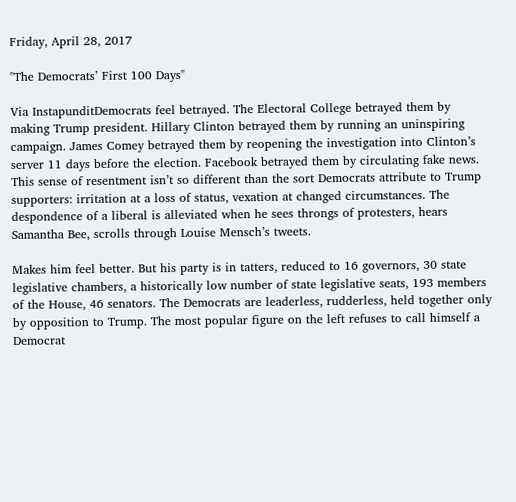Friday, April 28, 2017

"The Democrats’ First 100 Days"

Via InstapunditDemocrats feel betrayed. The Electoral College betrayed them by making Trump president. Hillary Clinton betrayed them by running an uninspiring campaign. James Comey betrayed them by reopening the investigation into Clinton’s server 11 days before the election. Facebook betrayed them by circulating fake news. This sense of resentment isn’t so different than the sort Democrats attribute to Trump supporters: irritation at a loss of status, vexation at changed circumstances. The despondence of a liberal is alleviated when he sees throngs of protesters, hears Samantha Bee, scrolls through Louise Mensch’s tweets.

Makes him feel better. But his party is in tatters, reduced to 16 governors, 30 state legislative chambers, a historically low number of state legislative seats, 193 members of the House, 46 senators. The Democrats are leaderless, rudderless, held together only by opposition to Trump. The most popular figure on the left refuses to call himself a Democrat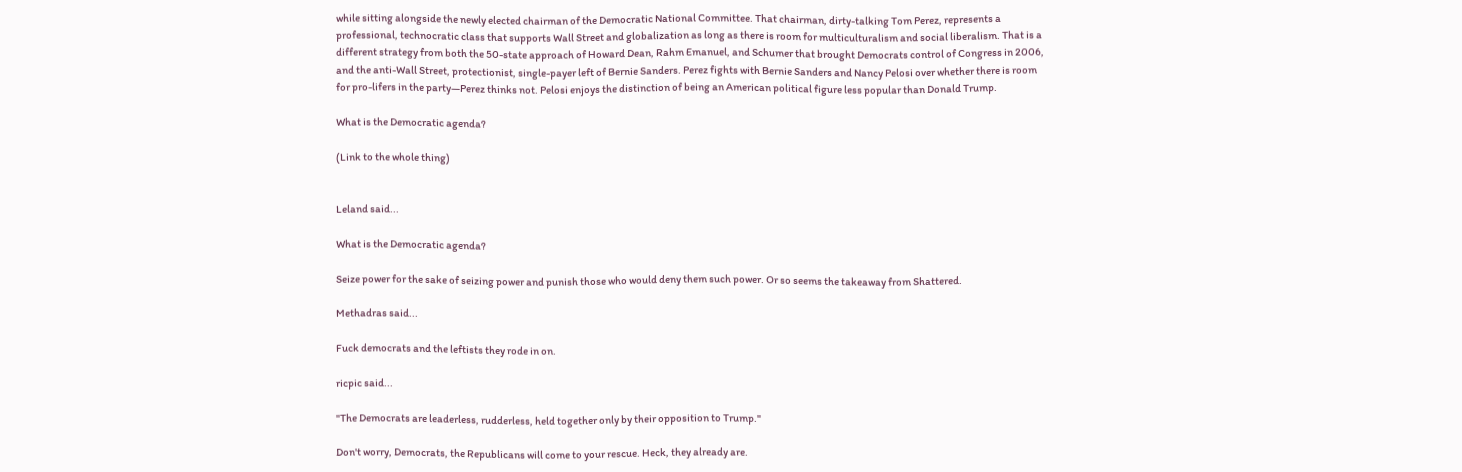while sitting alongside the newly elected chairman of the Democratic National Committee. That chairman, dirty-talking Tom Perez, represents a professional, technocratic class that supports Wall Street and globalization as long as there is room for multiculturalism and social liberalism. That is a different strategy from both the 50-state approach of Howard Dean, Rahm Emanuel, and Schumer that brought Democrats control of Congress in 2006, and the anti-Wall Street, protectionist, single-payer left of Bernie Sanders. Perez fights with Bernie Sanders and Nancy Pelosi over whether there is room for pro-lifers in the party—Perez thinks not. Pelosi enjoys the distinction of being an American political figure less popular than Donald Trump.

What is the Democratic agenda?

(Link to the whole thing)


Leland said...

What is the Democratic agenda?

Seize power for the sake of seizing power and punish those who would deny them such power. Or so seems the takeaway from Shattered.

Methadras said...

Fuck democrats and the leftists they rode in on.

ricpic said...

"The Democrats are leaderless, rudderless, held together only by their opposition to Trump."

Don't worry, Democrats, the Republicans will come to your rescue. Heck, they already are.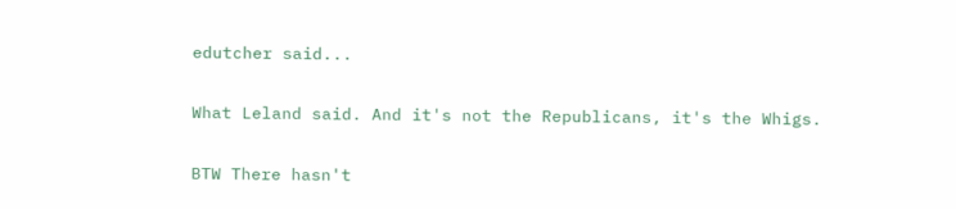edutcher said...

What Leland said. And it's not the Republicans, it's the Whigs.

BTW There hasn't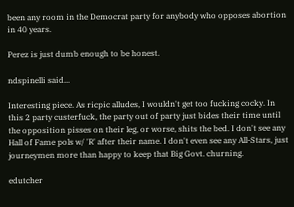been any room in the Democrat party for anybody who opposes abortion in 40 years.

Perez is just dumb enough to be honest.

ndspinelli said...

Interesting piece. As ricpic alludes, I wouldn't get too fucking cocky. In this 2 party custerfuck, the party out of party just bides their time until the opposition pisses on their leg, or worse, shits the bed. I don't see any Hall of Fame pols w/ 'R' after their name. I don't even see any All-Stars, just journeymen more than happy to keep that Big Govt. churning.

edutcher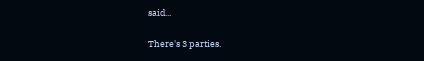said...

There's 3 parties.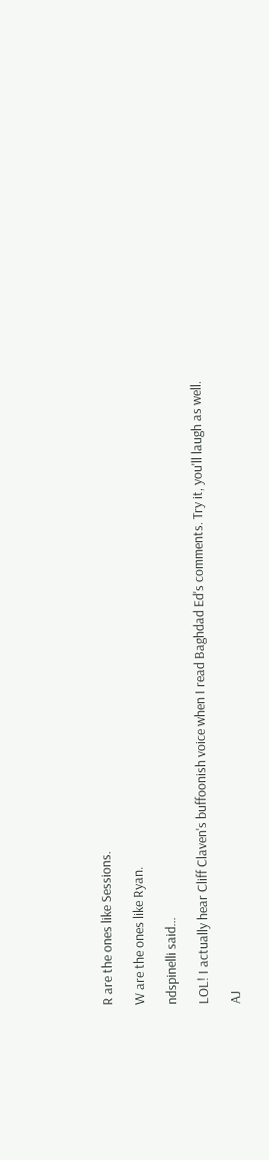R are the ones like Sessions.

W are the ones like Ryan.

ndspinelli said...

LOL! I actually hear Cliff Claven's buffoonish voice when I read Baghdad Ed's comments. Try it, you'll laugh as well.

AJ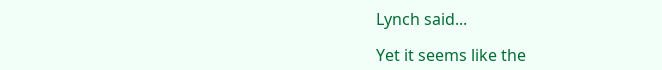Lynch said...

Yet it seems like the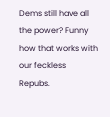Dems still have all the power? Funny how that works with our feckless Repubs.